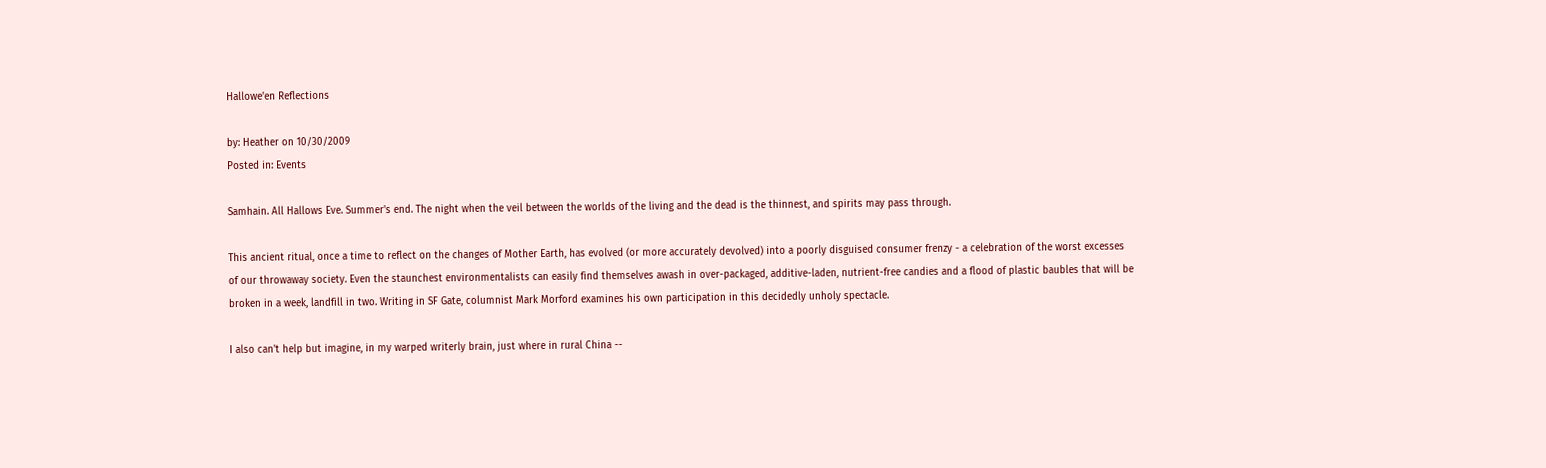Hallowe'en Reflections

by: Heather on 10/30/2009
Posted in: Events

Samhain. All Hallows Eve. Summer's end. The night when the veil between the worlds of the living and the dead is the thinnest, and spirits may pass through.

This ancient ritual, once a time to reflect on the changes of Mother Earth, has evolved (or more accurately devolved) into a poorly disguised consumer frenzy - a celebration of the worst excesses of our throwaway society. Even the staunchest environmentalists can easily find themselves awash in over-packaged, additive-laden, nutrient-free candies and a flood of plastic baubles that will be broken in a week, landfill in two. Writing in SF Gate, columnist Mark Morford examines his own participation in this decidedly unholy spectacle.

I also can't help but imagine, in my warped writerly brain, just where in rural China --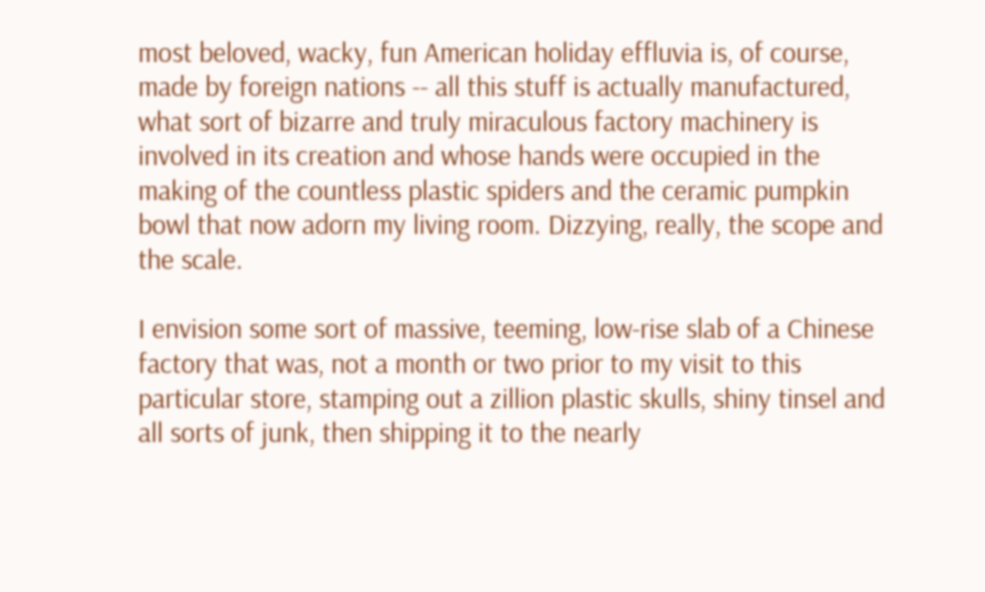most beloved, wacky, fun American holiday effluvia is, of course, made by foreign nations -- all this stuff is actually manufactured, what sort of bizarre and truly miraculous factory machinery is involved in its creation and whose hands were occupied in the making of the countless plastic spiders and the ceramic pumpkin bowl that now adorn my living room. Dizzying, really, the scope and the scale.

I envision some sort of massive, teeming, low-rise slab of a Chinese factory that was, not a month or two prior to my visit to this particular store, stamping out a zillion plastic skulls, shiny tinsel and all sorts of junk, then shipping it to the nearly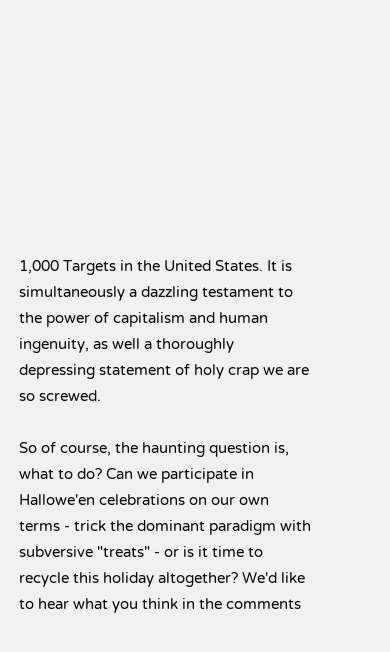1,000 Targets in the United States. It is simultaneously a dazzling testament to the power of capitalism and human ingenuity, as well a thoroughly depressing statement of holy crap we are so screwed.

So of course, the haunting question is, what to do? Can we participate in Hallowe'en celebrations on our own terms - trick the dominant paradigm with subversive "treats" - or is it time to recycle this holiday altogether? We'd like to hear what you think in the comments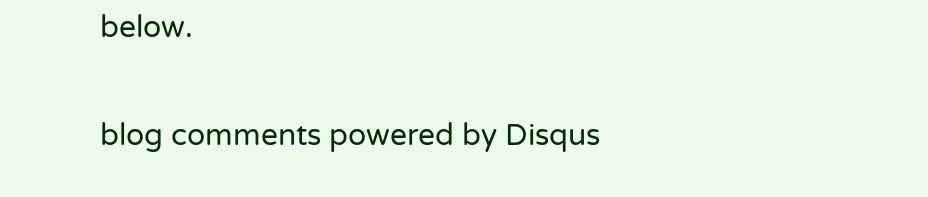below.


blog comments powered by Disqus